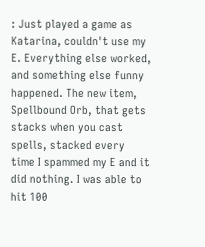: Just played a game as Katarina, couldn't use my E. Everything else worked, and something else funny happened. The new item, Spellbound Orb, that gets stacks when you cast spells, stacked every time I spammed my E and it did nothing. I was able to hit 100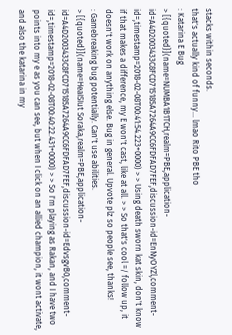stacks within seconds.
that's actually kind of funny... lmao Rito PBE tho
: Katarina E Bug
> [{quoted}](name=NUMBA1B1TCH,realm=PBE,application-id=A4D2003433C8FCD715185A7264A9CC6FDFAD7FEF,discussion-id=EnNyOYZl,comment-id=,timestamp=2018-02-08T00:41:54.223+0000) > > Using death sworn kat skin, don't know if that makes a difference, my E won't cast, like at all. > > So that's cool =/ follow up, it doesn't work on anything else. Bug in general. Upvote plz so people see, thanks!
: Gamebreaking bug potentially. Can't use abilities.
> [{quoted}](name=HeaISIut Soraka,realm=PBE,application-id=A4D2003433C8FCD715185A7264A9CC6FDFAD7FEF,discussion-id=EdvsgvB0,comment-id=,timestamp=2018-02-08T00:40:22.431+0000) > > So I'm playing as Rakan, and I have two points into my e as you can see, but when I click on an allied champion, it wont activate, and also the katarina in my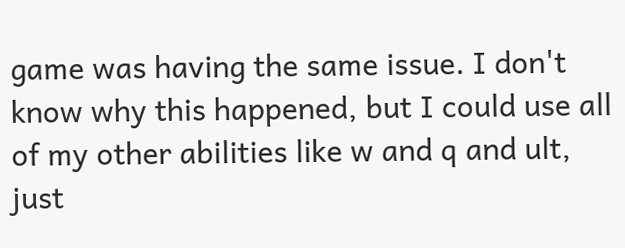game was having the same issue. I don't know why this happened, but I could use all of my other abilities like w and q and ult, just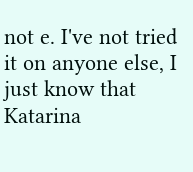not e. I've not tried it on anyone else, I just know that Katarina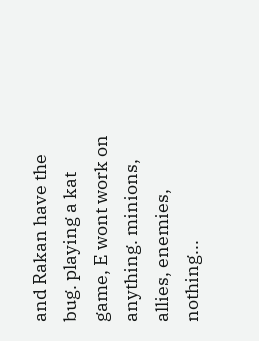and Rakan have the bug. playing a kat game, E wont work on anything. minions, allies, enemies, nothing...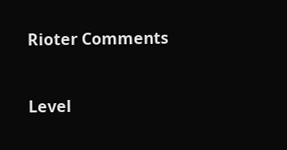Rioter Comments


Level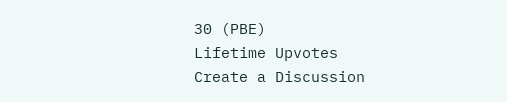30 (PBE)
Lifetime Upvotes
Create a Discussion